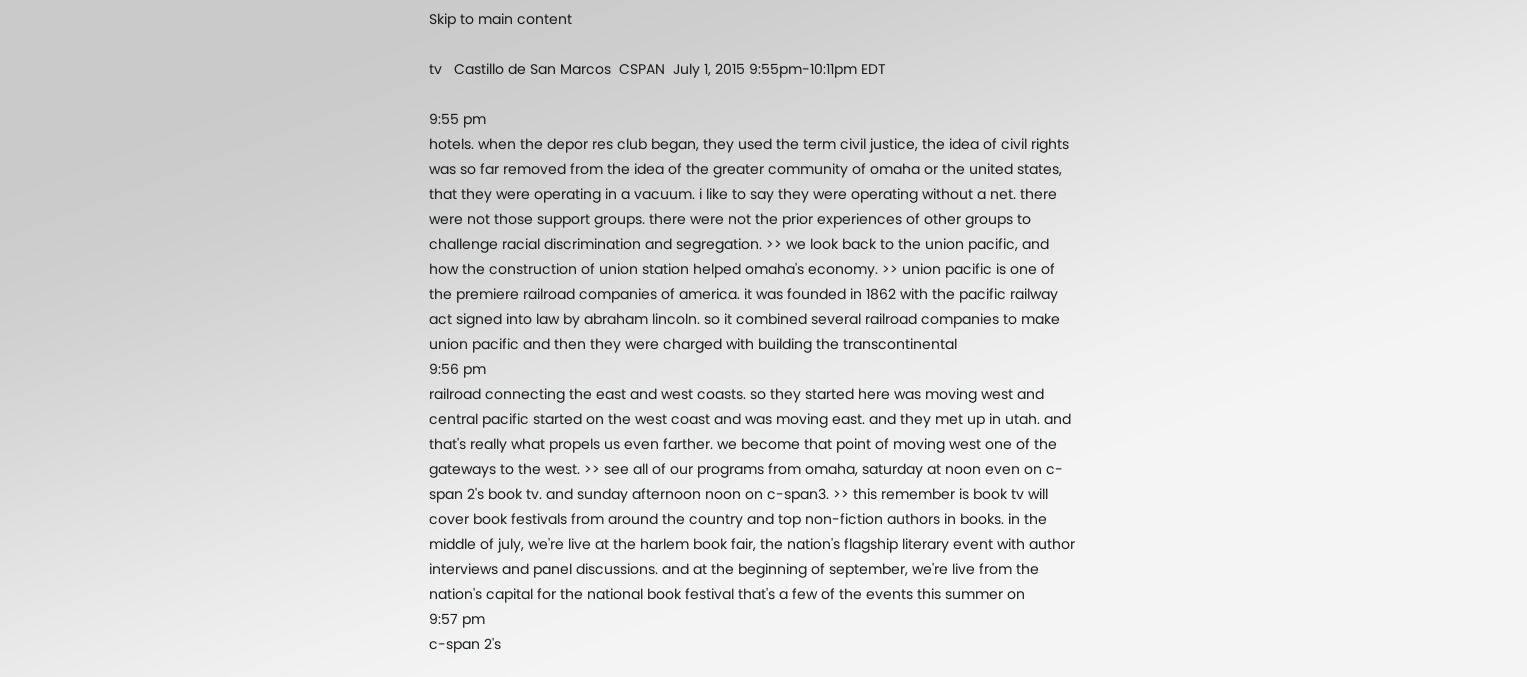Skip to main content

tv   Castillo de San Marcos  CSPAN  July 1, 2015 9:55pm-10:11pm EDT

9:55 pm
hotels. when the depor res club began, they used the term civil justice, the idea of civil rights was so far removed from the idea of the greater community of omaha or the united states, that they were operating in a vacuum. i like to say they were operating without a net. there were not those support groups. there were not the prior experiences of other groups to challenge racial discrimination and segregation. >> we look back to the union pacific, and how the construction of union station helped omaha's economy. >> union pacific is one of the premiere railroad companies of america. it was founded in 1862 with the pacific railway act signed into law by abraham lincoln. so it combined several railroad companies to make union pacific and then they were charged with building the transcontinental
9:56 pm
railroad connecting the east and west coasts. so they started here was moving west and central pacific started on the west coast and was moving east. and they met up in utah. and that's really what propels us even farther. we become that point of moving west one of the gateways to the west. >> see all of our programs from omaha, saturday at noon even on c-span 2's book tv. and sunday afternoon noon on c-span3. >> this remember is book tv will cover book festivals from around the country and top non-fiction authors in books. in the middle of july, we're live at the harlem book fair, the nation's flagship literary event with author interviews and panel discussions. and at the beginning of september, we're live from the nation's capital for the national book festival that's a few of the events this summer on
9:57 pm
c-span 2's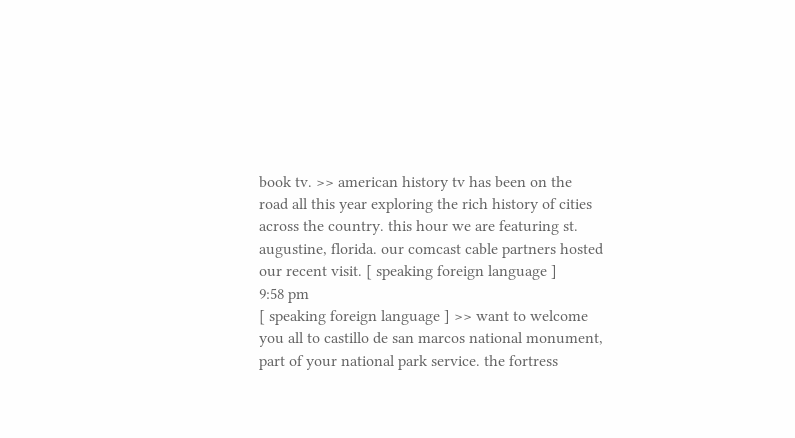book tv. >> american history tv has been on the road all this year exploring the rich history of cities across the country. this hour we are featuring st. augustine, florida. our comcast cable partners hosted our recent visit. [ speaking foreign language ]
9:58 pm
[ speaking foreign language ] >> want to welcome you all to castillo de san marcos national monument, part of your national park service. the fortress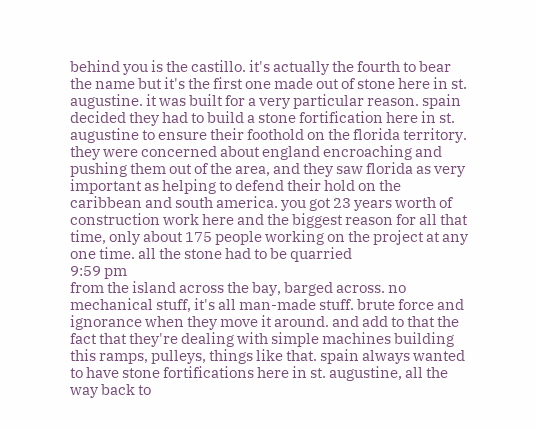behind you is the castillo. it's actually the fourth to bear the name but it's the first one made out of stone here in st. augustine. it was built for a very particular reason. spain decided they had to build a stone fortification here in st. augustine to ensure their foothold on the florida territory. they were concerned about england encroaching and pushing them out of the area, and they saw florida as very important as helping to defend their hold on the caribbean and south america. you got 23 years worth of construction work here and the biggest reason for all that time, only about 175 people working on the project at any one time. all the stone had to be quarried
9:59 pm
from the island across the bay, barged across. no mechanical stuff, it's all man-made stuff. brute force and ignorance when they move it around. and add to that the fact that they're dealing with simple machines building this ramps, pulleys, things like that. spain always wanted to have stone fortifications here in st. augustine, all the way back to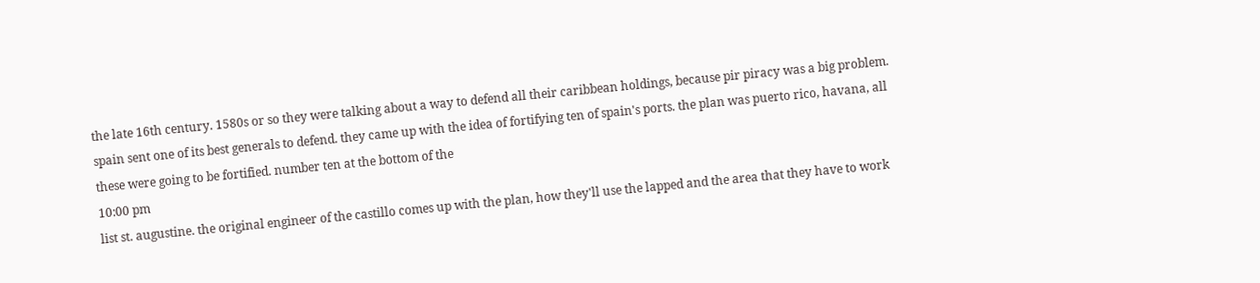the late 16th century. 1580s or so they were talking about a way to defend all their caribbean holdings, because pir piracy was a big problem. spain sent one of its best generals to defend. they came up with the idea of fortifying ten of spain's ports. the plan was puerto rico, havana, all these were going to be fortified. number ten at the bottom of the
10:00 pm
list st. augustine. the original engineer of the castillo comes up with the plan, how they'll use the lapped and the area that they have to work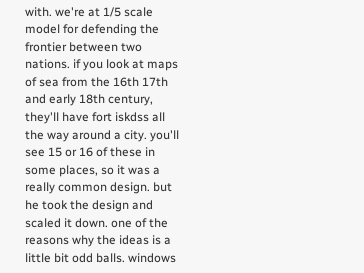with. we're at 1/5 scale model for defending the frontier between two nations. if you look at maps of sea from the 16th 17th and early 18th century, they'll have fort iskdss all the way around a city. you'll see 15 or 16 of these in some places, so it was a really common design. but he took the design and scaled it down. one of the reasons why the ideas is a little bit odd balls. windows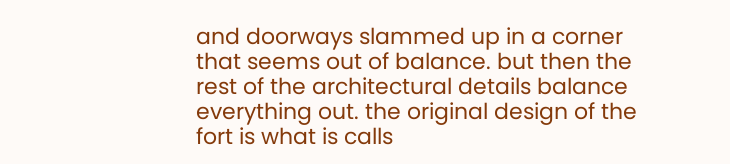and doorways slammed up in a corner that seems out of balance. but then the rest of the architectural details balance everything out. the original design of the fort is what is calls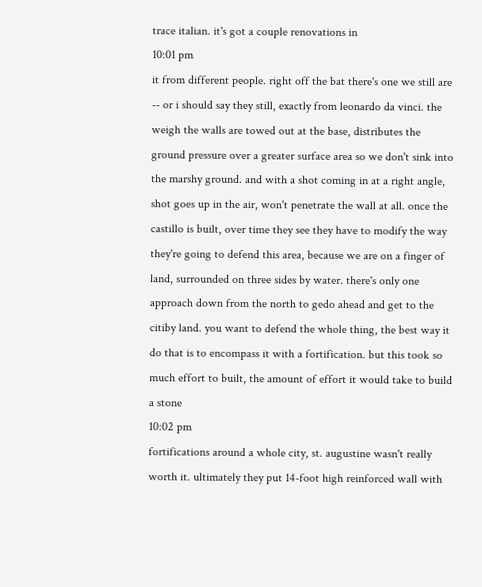trace italian. it's got a couple renovations in
10:01 pm
it from different people. right off the bat there's one we still are -- or i should say they still, exactly from leonardo da vinci. the weigh the walls are towed out at the base, distributes the ground pressure over a greater surface area so we don't sink into the marshy ground. and with a shot coming in at a right angle, shot goes up in the air, won't penetrate the wall at all. once the castillo is built, over time they see they have to modify the way they're going to defend this area, because we are on a finger of land, surrounded on three sides by water. there's only one approach down from the north to gedo ahead and get to the citiby land. you want to defend the whole thing, the best way it do that is to encompass it with a fortification. but this took so much effort to built, the amount of effort it would take to build a stone
10:02 pm
fortifications around a whole city, st. augustine wasn't really worth it. ultimately they put 14-foot high reinforced wall with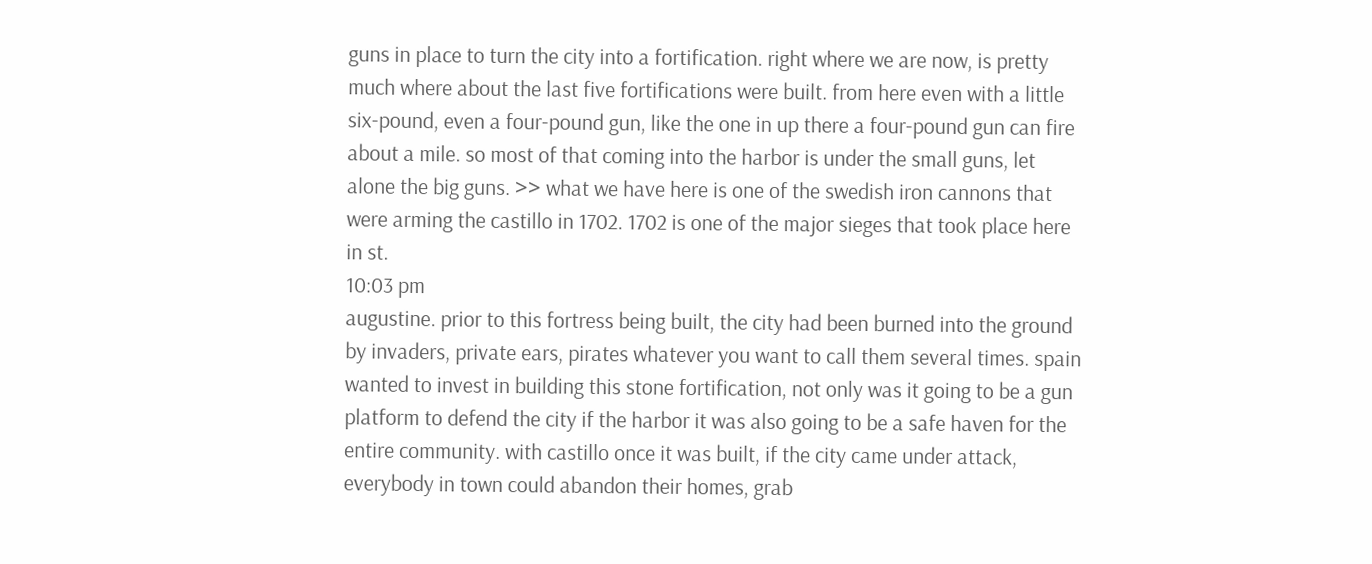guns in place to turn the city into a fortification. right where we are now, is pretty much where about the last five fortifications were built. from here even with a little six-pound, even a four-pound gun, like the one in up there a four-pound gun can fire about a mile. so most of that coming into the harbor is under the small guns, let alone the big guns. >> what we have here is one of the swedish iron cannons that were arming the castillo in 1702. 1702 is one of the major sieges that took place here in st.
10:03 pm
augustine. prior to this fortress being built, the city had been burned into the ground by invaders, private ears, pirates whatever you want to call them several times. spain wanted to invest in building this stone fortification, not only was it going to be a gun platform to defend the city if the harbor it was also going to be a safe haven for the entire community. with castillo once it was built, if the city came under attack, everybody in town could abandon their homes, grab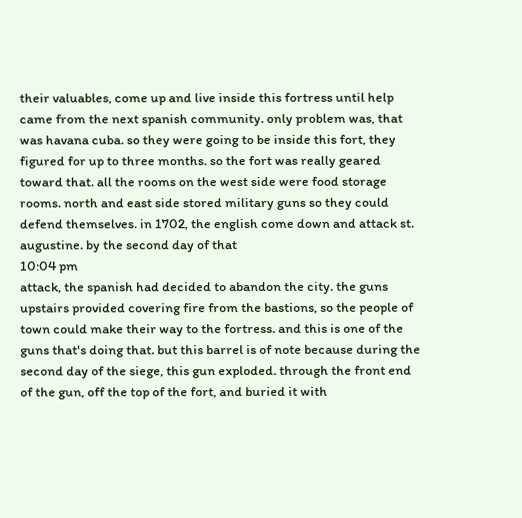their valuables, come up and live inside this fortress until help came from the next spanish community. only problem was, that was havana cuba. so they were going to be inside this fort, they figured for up to three months. so the fort was really geared toward that. all the rooms on the west side were food storage rooms. north and east side stored military guns so they could defend themselves. in 1702, the english come down and attack st. augustine. by the second day of that
10:04 pm
attack, the spanish had decided to abandon the city. the guns upstairs provided covering fire from the bastions, so the people of town could make their way to the fortress. and this is one of the guns that's doing that. but this barrel is of note because during the second day of the siege, this gun exploded. through the front end of the gun, off the top of the fort, and buried it with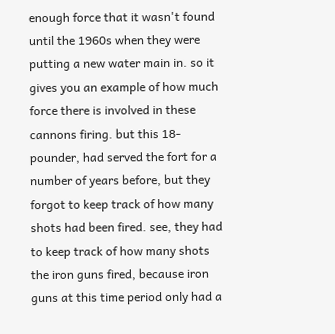enough force that it wasn't found until the 1960s when they were putting a new water main in. so it gives you an example of how much force there is involved in these cannons firing. but this 18-pounder, had served the fort for a number of years before, but they forgot to keep track of how many shots had been fired. see, they had to keep track of how many shots the iron guns fired, because iron guns at this time period only had a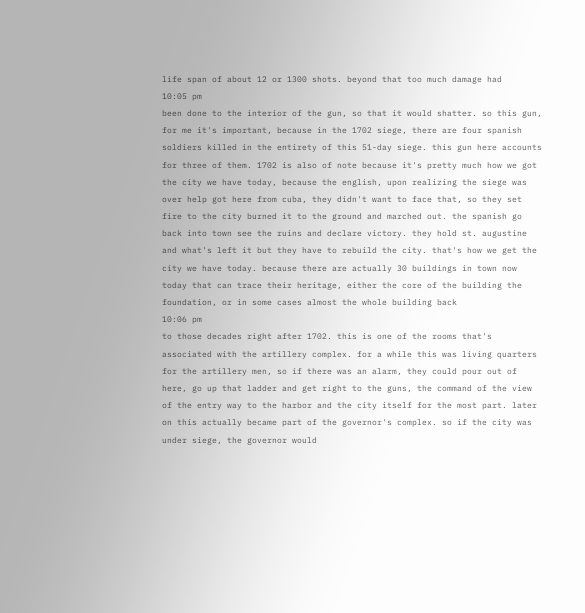life span of about 12 or 1300 shots. beyond that too much damage had
10:05 pm
been done to the interior of the gun, so that it would shatter. so this gun, for me it's important, because in the 1702 siege, there are four spanish soldiers killed in the entirety of this 51-day siege. this gun here accounts for three of them. 1702 is also of note because it's pretty much how we got the city we have today, because the english, upon realizing the siege was over help got here from cuba, they didn't want to face that, so they set fire to the city burned it to the ground and marched out. the spanish go back into town see the ruins and declare victory. they hold st. augustine and what's left it but they have to rebuild the city. that's how we get the city we have today. because there are actually 30 buildings in town now today that can trace their heritage, either the core of the building the foundation, or in some cases almost the whole building back
10:06 pm
to those decades right after 1702. this is one of the rooms that's associated with the artillery complex. for a while this was living quarters for the artillery men, so if there was an alarm, they could pour out of here, go up that ladder and get right to the guns, the command of the view of the entry way to the harbor and the city itself for the most part. later on this actually became part of the governor's complex. so if the city was under siege, the governor would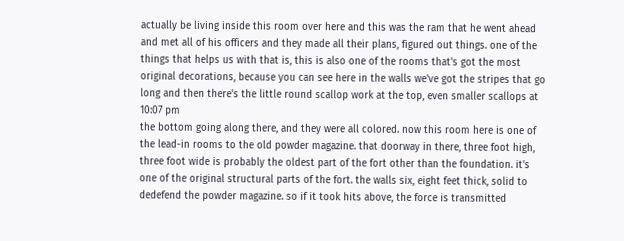actually be living inside this room over here and this was the ram that he went ahead and met all of his officers and they made all their plans, figured out things. one of the things that helps us with that is, this is also one of the rooms that's got the most original decorations, because you can see here in the walls we've got the stripes that go long and then there's the little round scallop work at the top, even smaller scallops at
10:07 pm
the bottom going along there, and they were all colored. now this room here is one of the lead-in rooms to the old powder magazine. that doorway in there, three foot high, three foot wide is probably the oldest part of the fort other than the foundation. it's one of the original structural parts of the fort. the walls six, eight feet thick, solid to dedefend the powder magazine. so if it took hits above, the force is transmitted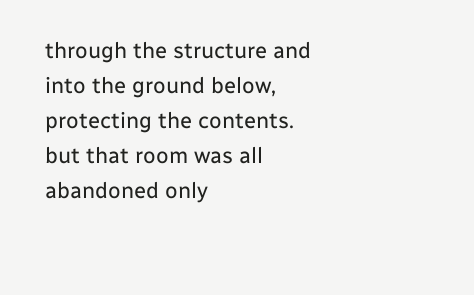through the structure and into the ground below, protecting the contents. but that room was all abandoned only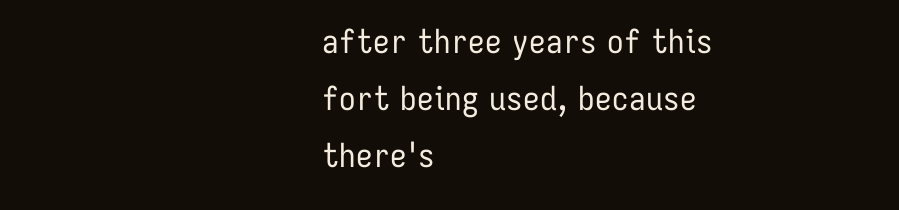after three years of this fort being used, because there's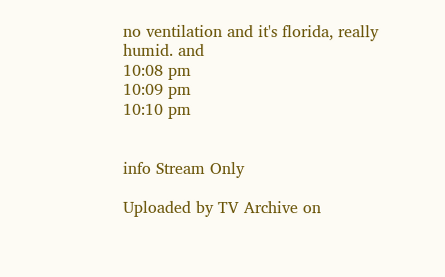no ventilation and it's florida, really humid. and
10:08 pm
10:09 pm
10:10 pm


info Stream Only

Uploaded by TV Archive on